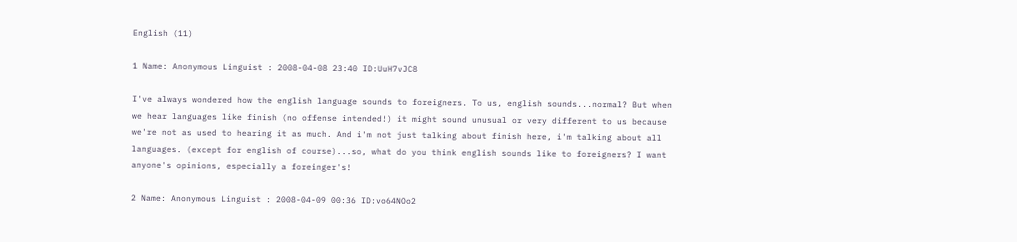English (11)

1 Name: Anonymous Linguist : 2008-04-08 23:40 ID:UuH7vJC8

I've always wondered how the english language sounds to foreigners. To us, english sounds...normal? But when we hear languages like finish (no offense intended!) it might sound unusual or very different to us because we're not as used to hearing it as much. And i'm not just talking about finish here, i'm talking about all languages. (except for english of course)...so, what do you think english sounds like to foreigners? I want anyone's opinions, especially a foreinger's!

2 Name: Anonymous Linguist : 2008-04-09 00:36 ID:vo64NOo2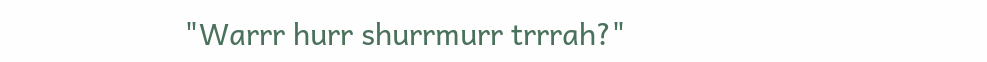"Warrr hurr shurrmurr trrrah?"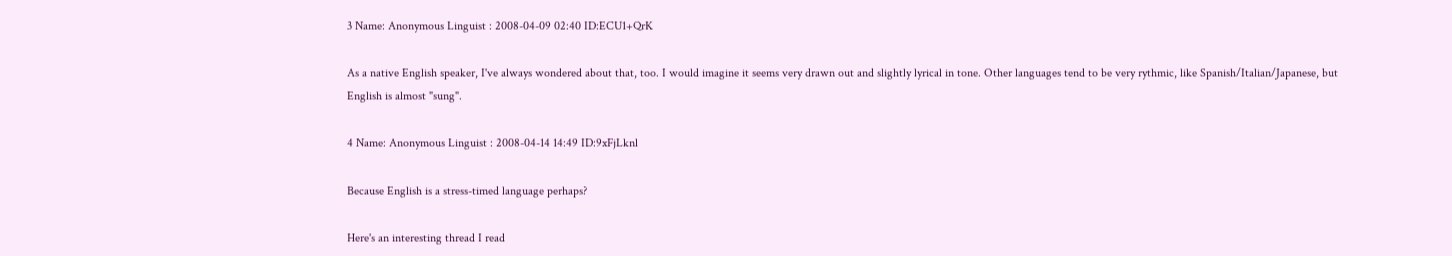3 Name: Anonymous Linguist : 2008-04-09 02:40 ID:ECU1+QrK

As a native English speaker, I've always wondered about that, too. I would imagine it seems very drawn out and slightly lyrical in tone. Other languages tend to be very rythmic, like Spanish/Italian/Japanese, but English is almost "sung".

4 Name: Anonymous Linguist : 2008-04-14 14:49 ID:9xFjLknl

Because English is a stress-timed language perhaps?

Here's an interesting thread I read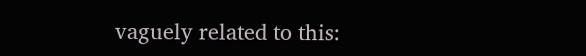vaguely related to this: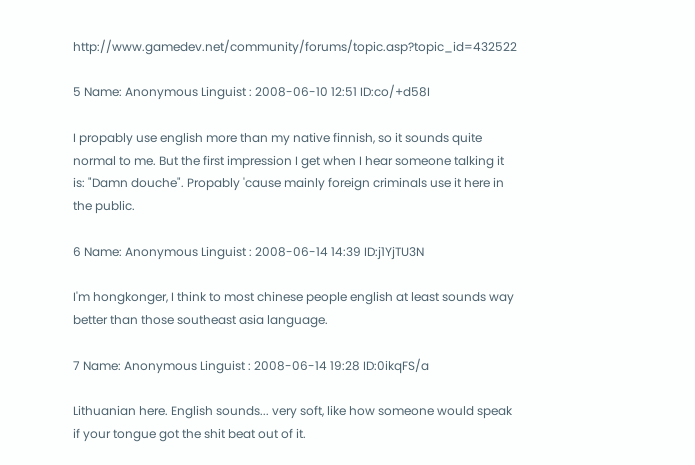http://www.gamedev.net/community/forums/topic.asp?topic_id=432522

5 Name: Anonymous Linguist : 2008-06-10 12:51 ID:co/+d58I

I propably use english more than my native finnish, so it sounds quite normal to me. But the first impression I get when I hear someone talking it is: "Damn douche". Propably 'cause mainly foreign criminals use it here in the public.

6 Name: Anonymous Linguist : 2008-06-14 14:39 ID:j1YjTU3N

I'm hongkonger, I think to most chinese people english at least sounds way better than those southeast asia language.

7 Name: Anonymous Linguist : 2008-06-14 19:28 ID:0ikqFS/a

Lithuanian here. English sounds... very soft, like how someone would speak if your tongue got the shit beat out of it.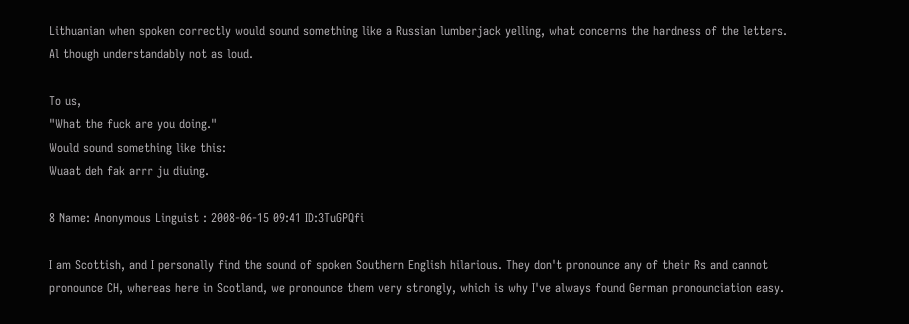Lithuanian when spoken correctly would sound something like a Russian lumberjack yelling, what concerns the hardness of the letters. Al though understandably not as loud.

To us,
"What the fuck are you doing."
Would sound something like this:
Wuaat deh fak arrr ju diuing.

8 Name: Anonymous Linguist : 2008-06-15 09:41 ID:3TuGPQfi

I am Scottish, and I personally find the sound of spoken Southern English hilarious. They don't pronounce any of their Rs and cannot pronounce CH, whereas here in Scotland, we pronounce them very strongly, which is why I've always found German pronounciation easy.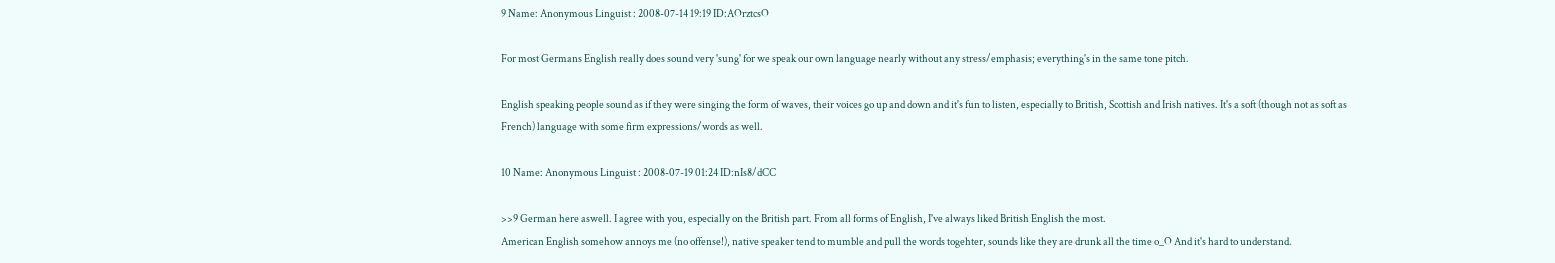9 Name: Anonymous Linguist : 2008-07-14 19:19 ID:AOrztcsO

For most Germans English really does sound very 'sung' for we speak our own language nearly without any stress/emphasis; everything's in the same tone pitch.

English speaking people sound as if they were singing the form of waves, their voices go up and down and it's fun to listen, especially to British, Scottish and Irish natives. It's a soft (though not as soft as French) language with some firm expressions/words as well.

10 Name: Anonymous Linguist : 2008-07-19 01:24 ID:nIs8/dCC

>>9 German here aswell. I agree with you, especially on the British part. From all forms of English, I've always liked British English the most.
American English somehow annoys me (no offense!), native speaker tend to mumble and pull the words togehter, sounds like they are drunk all the time o_O And it's hard to understand.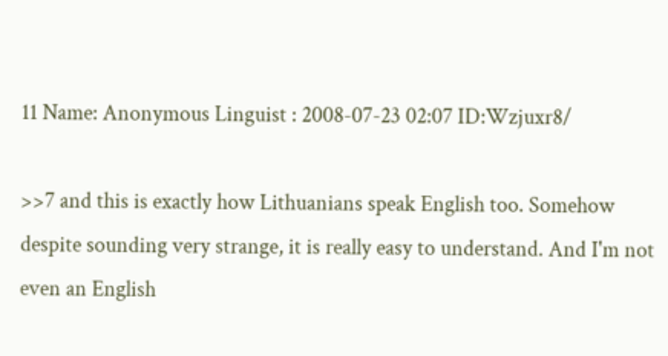11 Name: Anonymous Linguist : 2008-07-23 02:07 ID:Wzjuxr8/

>>7 and this is exactly how Lithuanians speak English too. Somehow despite sounding very strange, it is really easy to understand. And I'm not even an English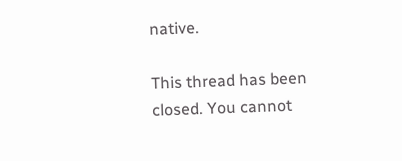native.

This thread has been closed. You cannot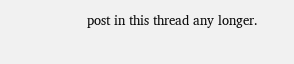post in this thread any longer.